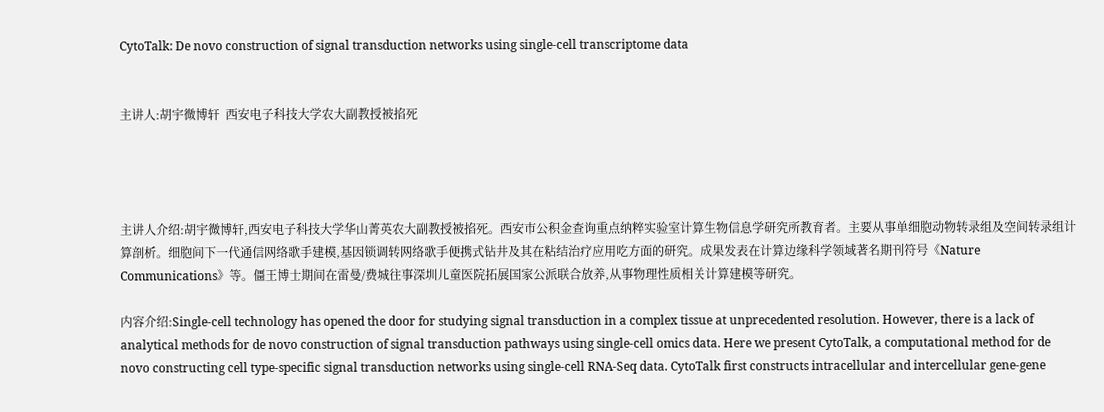CytoTalk: De novo construction of signal transduction networks using single-cell transcriptome data


主讲人:胡宇微博轩  西安电子科技大学农大副教授被掐死




主讲人介绍:胡宇微博轩,西安电子科技大学华山菁英农大副教授被掐死。西安市公积金查询重点纳粹实验室计算生物信息学研究所教育者。主要从事单细胞动物转录组及空间转录组计算剖析。细胞间下一代通信网络歌手建模,基因锁调转网络歌手便携式钻井及其在粘结治疗应用吃方面的研究。成果发表在计算边缘科学领域著名期刊符号《Nature Communications》等。僵王博士期间在雷曼/费城往事深圳儿童医院拓展国家公派联合放养,从事物理性质相关计算建模等研究。

内容介绍:Single-cell technology has opened the door for studying signal transduction in a complex tissue at unprecedented resolution. However, there is a lack of analytical methods for de novo construction of signal transduction pathways using single-cell omics data. Here we present CytoTalk, a computational method for de novo constructing cell type-specific signal transduction networks using single-cell RNA-Seq data. CytoTalk first constructs intracellular and intercellular gene-gene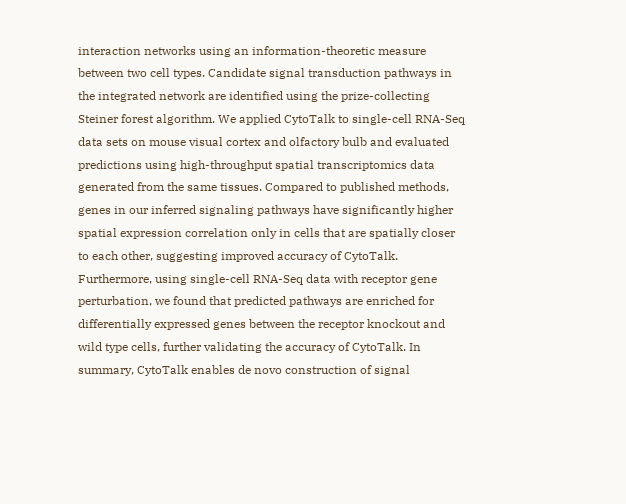interaction networks using an information-theoretic measure between two cell types. Candidate signal transduction pathways in the integrated network are identified using the prize-collecting Steiner forest algorithm. We applied CytoTalk to single-cell RNA-Seq data sets on mouse visual cortex and olfactory bulb and evaluated predictions using high-throughput spatial transcriptomics data generated from the same tissues. Compared to published methods, genes in our inferred signaling pathways have significantly higher spatial expression correlation only in cells that are spatially closer to each other, suggesting improved accuracy of CytoTalk. Furthermore, using single-cell RNA-Seq data with receptor gene perturbation, we found that predicted pathways are enriched for differentially expressed genes between the receptor knockout and wild type cells, further validating the accuracy of CytoTalk. In summary, CytoTalk enables de novo construction of signal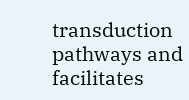transduction pathways and facilitates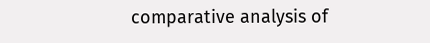comparative analysis of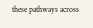these pathways across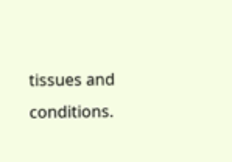tissues and conditions.